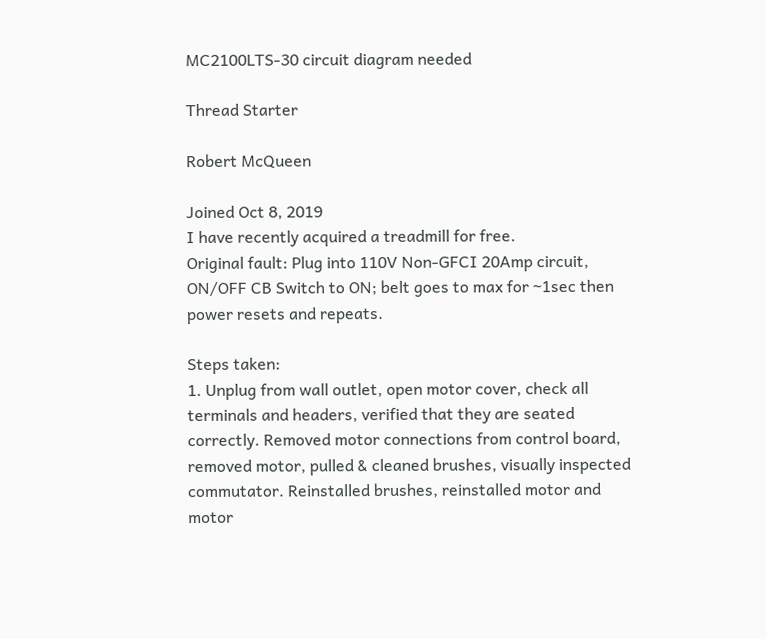MC2100LTS-30 circuit diagram needed

Thread Starter

Robert McQueen

Joined Oct 8, 2019
I have recently acquired a treadmill for free.
Original fault: Plug into 110V Non-GFCI 20Amp circuit, ON/OFF CB Switch to ON; belt goes to max for ~1sec then power resets and repeats.

Steps taken:
1. Unplug from wall outlet, open motor cover, check all terminals and headers, verified that they are seated correctly. Removed motor connections from control board, removed motor, pulled & cleaned brushes, visually inspected commutator. Reinstalled brushes, reinstalled motor and motor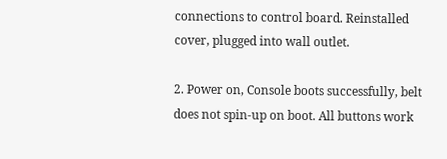connections to control board. Reinstalled cover, plugged into wall outlet.

2. Power on, Console boots successfully, belt does not spin-up on boot. All buttons work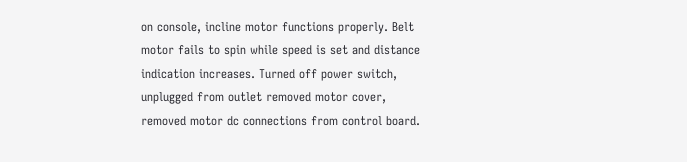on console, incline motor functions properly. Belt motor fails to spin while speed is set and distance indication increases. Turned off power switch, unplugged from outlet removed motor cover, removed motor dc connections from control board.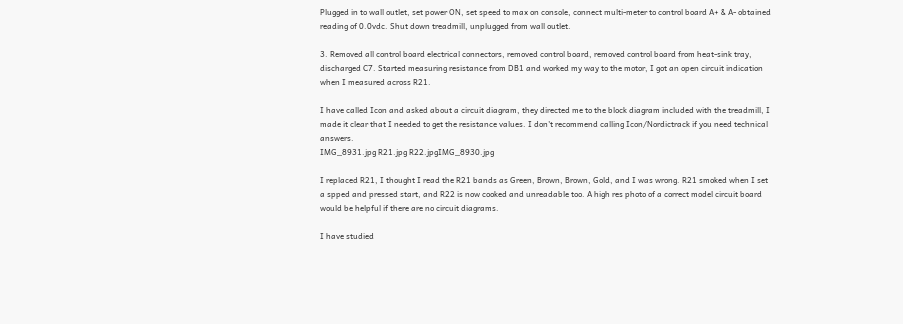Plugged in to wall outlet, set power ON, set speed to max on console, connect multi-meter to control board A+ & A- obtained reading of 0.0vdc. Shut down treadmill, unplugged from wall outlet.

3. Removed all control board electrical connectors, removed control board, removed control board from heat-sink tray, discharged C7. Started measuring resistance from DB1 and worked my way to the motor, I got an open circuit indication when I measured across R21.

I have called Icon and asked about a circuit diagram, they directed me to the block diagram included with the treadmill, I made it clear that I needed to get the resistance values. I don't recommend calling Icon/Nordictrack if you need technical answers.
IMG_8931.jpg R21.jpg R22.jpgIMG_8930.jpg

I replaced R21, I thought I read the R21 bands as Green, Brown, Brown, Gold, and I was wrong. R21 smoked when I set a spped and pressed start, and R22 is now cooked and unreadable too. A high res photo of a correct model circuit board would be helpful if there are no circuit diagrams.

I have studied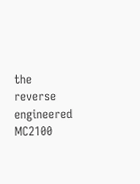the reverse engineered MC2100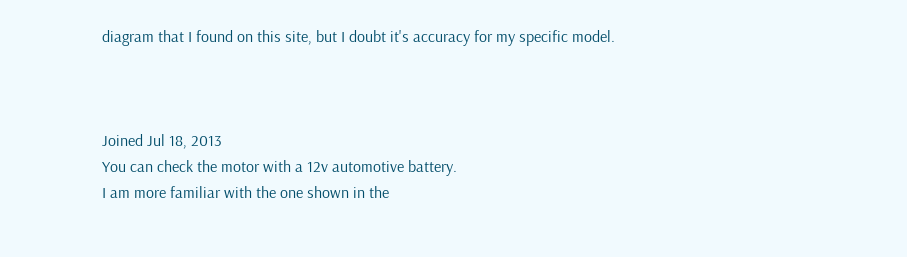diagram that I found on this site, but I doubt it's accuracy for my specific model.



Joined Jul 18, 2013
You can check the motor with a 12v automotive battery.
I am more familiar with the one shown in the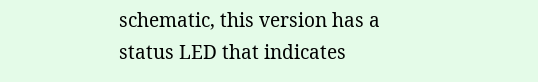schematic, this version has a status LED that indicates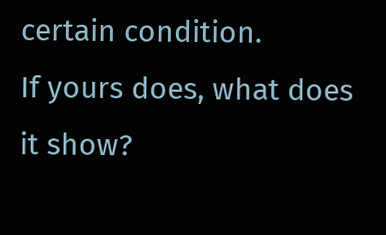certain condition.
If yours does, what does it show?